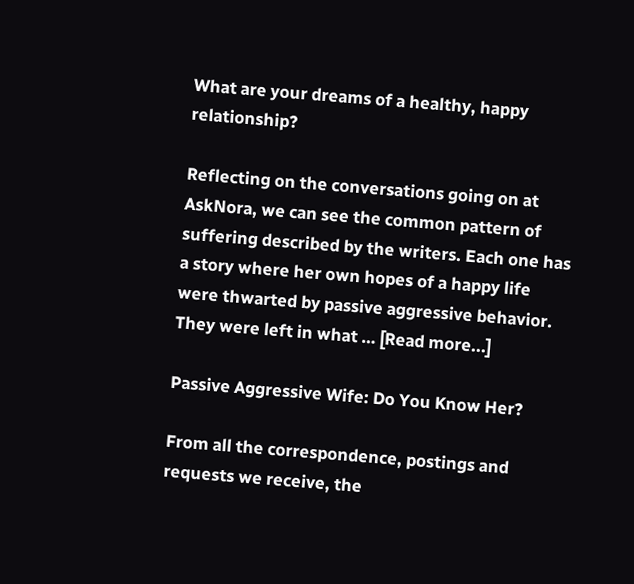What are your dreams of a healthy, happy relationship?

Reflecting on the conversations going on at AskNora, we can see the common pattern of suffering described by the writers. Each one has a story where her own hopes of a happy life were thwarted by passive aggressive behavior. They were left in what … [Read more...]

Passive Aggressive Wife: Do You Know Her?

From all the correspondence, postings and requests we receive, the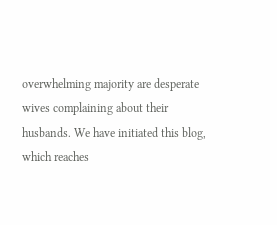overwhelming majority are desperate wives complaining about their husbands. We have initiated this blog, which reaches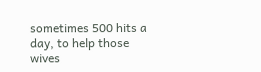sometimes 500 hits a day, to help those wives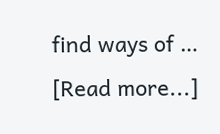find ways of … [Read more...]